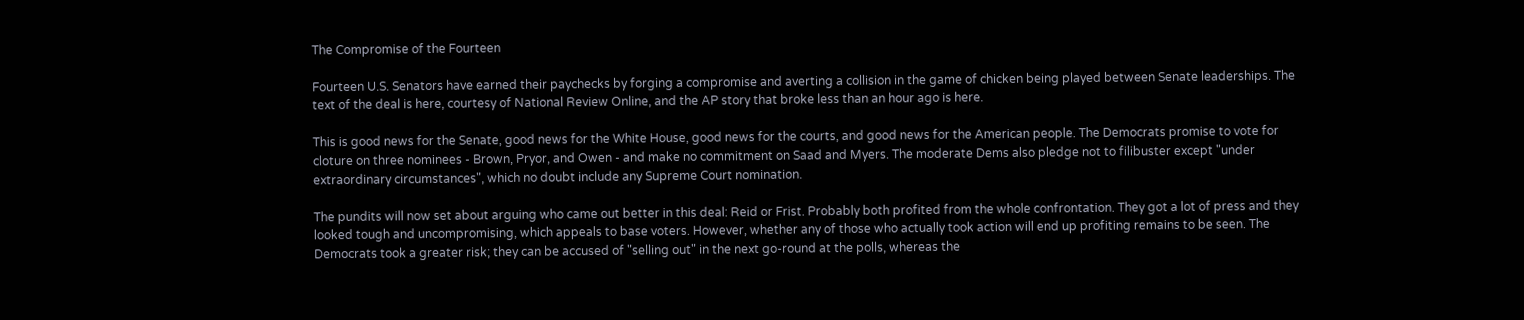The Compromise of the Fourteen

Fourteen U.S. Senators have earned their paychecks by forging a compromise and averting a collision in the game of chicken being played between Senate leaderships. The text of the deal is here, courtesy of National Review Online, and the AP story that broke less than an hour ago is here.

This is good news for the Senate, good news for the White House, good news for the courts, and good news for the American people. The Democrats promise to vote for cloture on three nominees - Brown, Pryor, and Owen - and make no commitment on Saad and Myers. The moderate Dems also pledge not to filibuster except "under extraordinary circumstances", which no doubt include any Supreme Court nomination.

The pundits will now set about arguing who came out better in this deal: Reid or Frist. Probably both profited from the whole confrontation. They got a lot of press and they looked tough and uncompromising, which appeals to base voters. However, whether any of those who actually took action will end up profiting remains to be seen. The Democrats took a greater risk; they can be accused of "selling out" in the next go-round at the polls, whereas the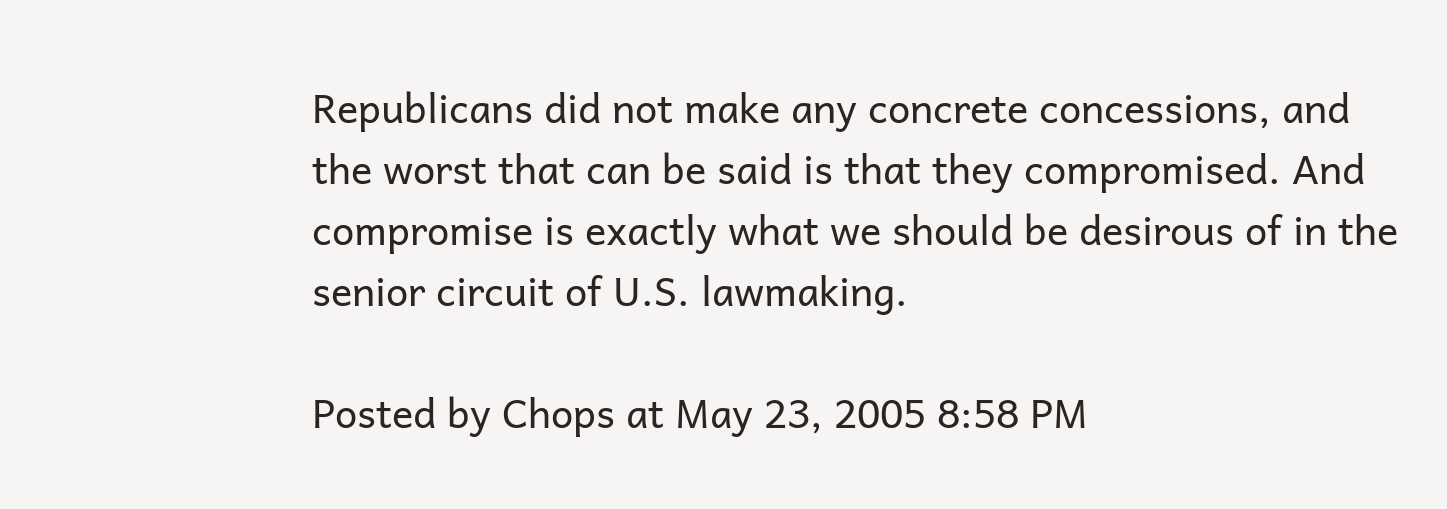Republicans did not make any concrete concessions, and the worst that can be said is that they compromised. And compromise is exactly what we should be desirous of in the senior circuit of U.S. lawmaking.

Posted by Chops at May 23, 2005 8:58 PM